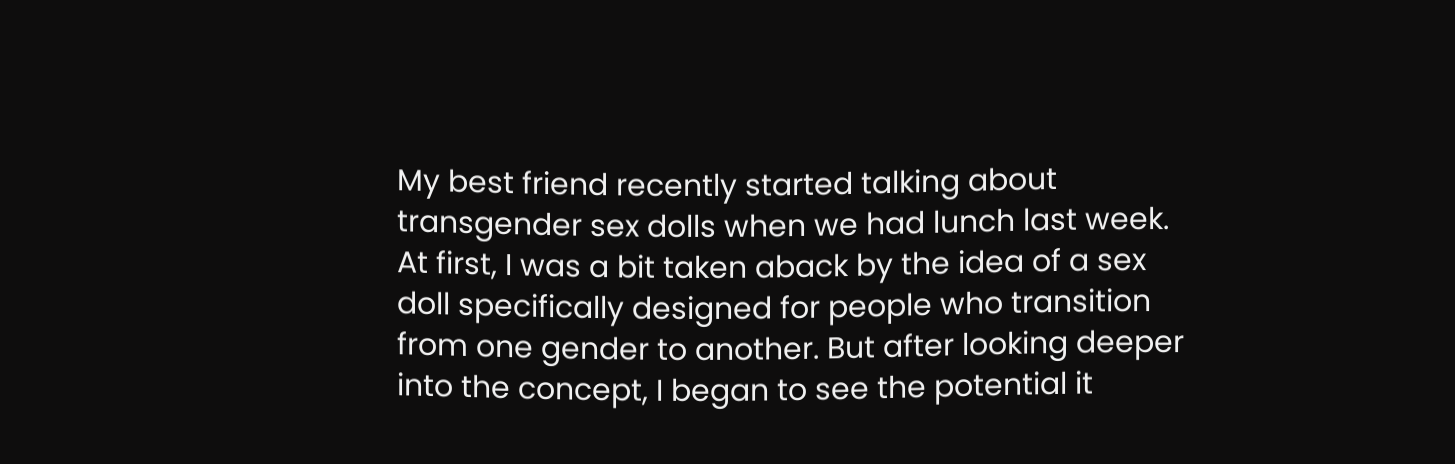My best friend recently started talking about transgender sex dolls when we had lunch last week. At first, I was a bit taken aback by the idea of a sex doll specifically designed for people who transition from one gender to another. But after looking deeper into the concept, I began to see the potential it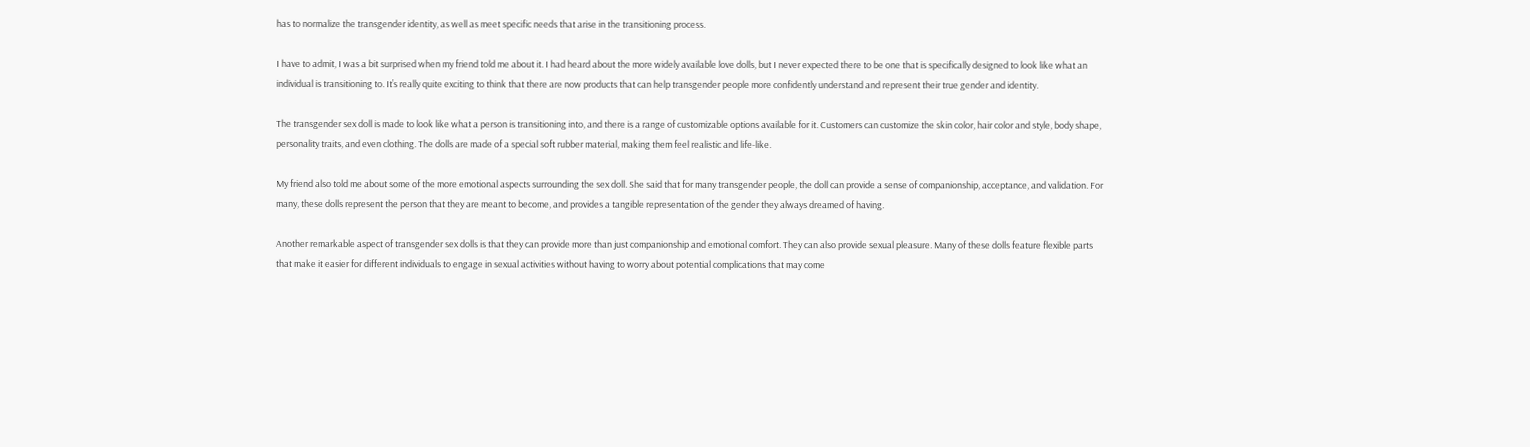has to normalize the transgender identity, as well as meet specific needs that arise in the transitioning process.

I have to admit, I was a bit surprised when my friend told me about it. I had heard about the more widely available love dolls, but I never expected there to be one that is specifically designed to look like what an individual is transitioning to. It’s really quite exciting to think that there are now products that can help transgender people more confidently understand and represent their true gender and identity.

The transgender sex doll is made to look like what a person is transitioning into, and there is a range of customizable options available for it. Customers can customize the skin color, hair color and style, body shape, personality traits, and even clothing. The dolls are made of a special soft rubber material, making them feel realistic and life-like.

My friend also told me about some of the more emotional aspects surrounding the sex doll. She said that for many transgender people, the doll can provide a sense of companionship, acceptance, and validation. For many, these dolls represent the person that they are meant to become, and provides a tangible representation of the gender they always dreamed of having.

Another remarkable aspect of transgender sex dolls is that they can provide more than just companionship and emotional comfort. They can also provide sexual pleasure. Many of these dolls feature flexible parts that make it easier for different individuals to engage in sexual activities without having to worry about potential complications that may come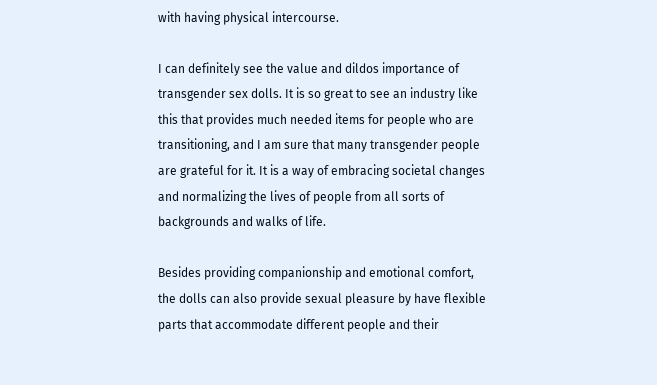with having physical intercourse.

I can definitely see the value and dildos importance of transgender sex dolls. It is so great to see an industry like this that provides much needed items for people who are transitioning, and I am sure that many transgender people are grateful for it. It is a way of embracing societal changes and normalizing the lives of people from all sorts of backgrounds and walks of life.

Besides providing companionship and emotional comfort, the dolls can also provide sexual pleasure by have flexible parts that accommodate different people and their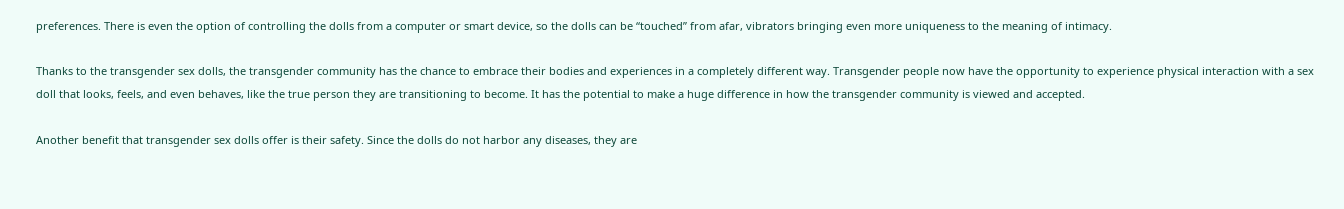preferences. There is even the option of controlling the dolls from a computer or smart device, so the dolls can be “touched” from afar, vibrators bringing even more uniqueness to the meaning of intimacy.

Thanks to the transgender sex dolls, the transgender community has the chance to embrace their bodies and experiences in a completely different way. Transgender people now have the opportunity to experience physical interaction with a sex doll that looks, feels, and even behaves, like the true person they are transitioning to become. It has the potential to make a huge difference in how the transgender community is viewed and accepted.

Another benefit that transgender sex dolls offer is their safety. Since the dolls do not harbor any diseases, they are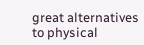great alternatives to physical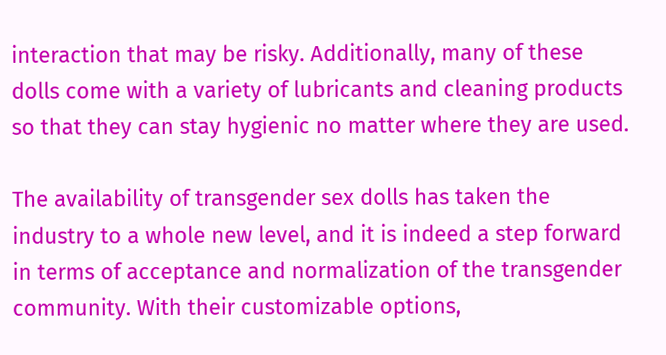interaction that may be risky. Additionally, many of these dolls come with a variety of lubricants and cleaning products so that they can stay hygienic no matter where they are used.

The availability of transgender sex dolls has taken the industry to a whole new level, and it is indeed a step forward in terms of acceptance and normalization of the transgender community. With their customizable options,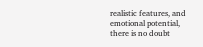realistic features, and emotional potential, there is no doubt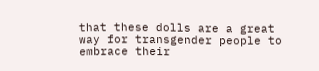that these dolls are a great way for transgender people to embrace their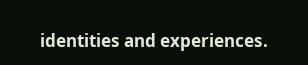identities and experiences.